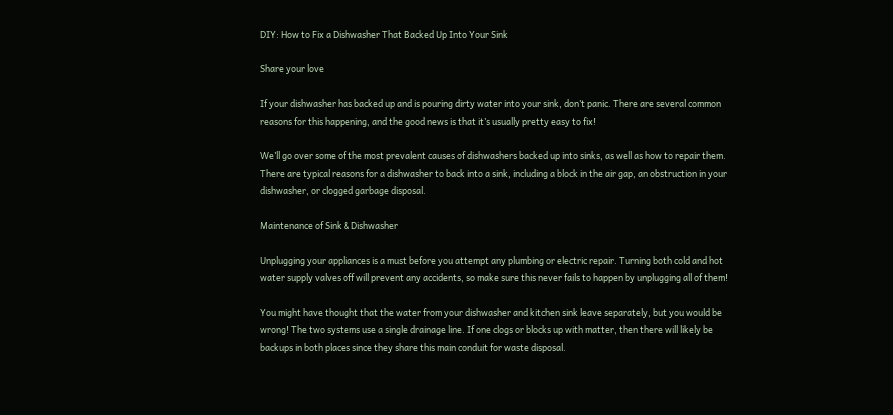DIY: How to Fix a Dishwasher That Backed Up Into Your Sink

Share your love

If your dishwasher has backed up and is pouring dirty water into your sink, don’t panic. There are several common reasons for this happening, and the good news is that it’s usually pretty easy to fix!

We’ll go over some of the most prevalent causes of dishwashers backed up into sinks, as well as how to repair them. There are typical reasons for a dishwasher to back into a sink, including a block in the air gap, an obstruction in your dishwasher, or clogged garbage disposal.

Maintenance of Sink & Dishwasher

Unplugging your appliances is a must before you attempt any plumbing or electric repair. Turning both cold and hot water supply valves off will prevent any accidents, so make sure this never fails to happen by unplugging all of them!

You might have thought that the water from your dishwasher and kitchen sink leave separately, but you would be wrong! The two systems use a single drainage line. If one clogs or blocks up with matter, then there will likely be backups in both places since they share this main conduit for waste disposal.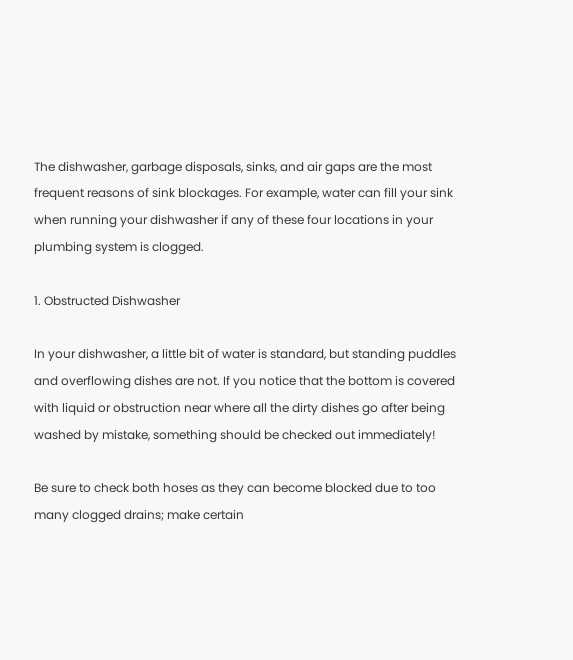The dishwasher, garbage disposals, sinks, and air gaps are the most frequent reasons of sink blockages. For example, water can fill your sink when running your dishwasher if any of these four locations in your plumbing system is clogged.

1. Obstructed Dishwasher

In your dishwasher, a little bit of water is standard, but standing puddles and overflowing dishes are not. If you notice that the bottom is covered with liquid or obstruction near where all the dirty dishes go after being washed by mistake, something should be checked out immediately!

Be sure to check both hoses as they can become blocked due to too many clogged drains; make certain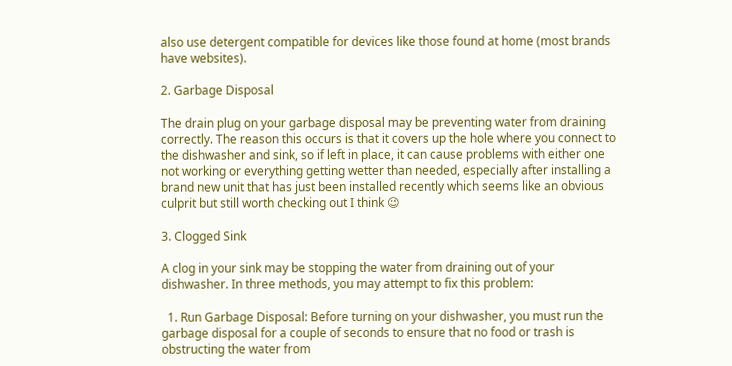also use detergent compatible for devices like those found at home (most brands have websites).

2. Garbage Disposal

The drain plug on your garbage disposal may be preventing water from draining correctly. The reason this occurs is that it covers up the hole where you connect to the dishwasher and sink, so if left in place, it can cause problems with either one not working or everything getting wetter than needed, especially after installing a brand new unit that has just been installed recently which seems like an obvious culprit but still worth checking out I think 😉

3. Clogged Sink

A clog in your sink may be stopping the water from draining out of your dishwasher. In three methods, you may attempt to fix this problem:

  1. Run Garbage Disposal: Before turning on your dishwasher, you must run the garbage disposal for a couple of seconds to ensure that no food or trash is obstructing the water from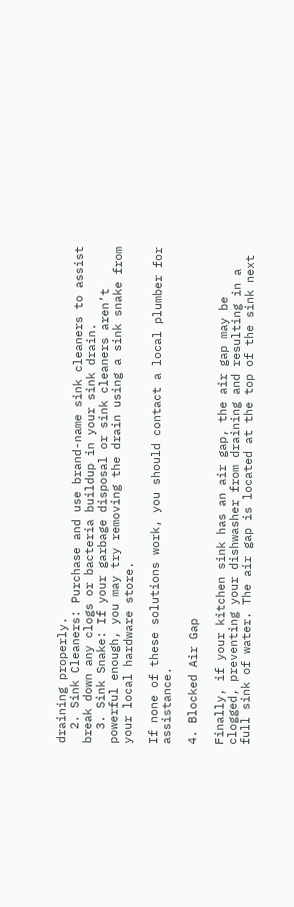draining properly.
  2. Sink Cleaners: Purchase and use brand-name sink cleaners to assist break down any clogs or bacteria buildup in your sink drain.
  3. Sink Snake: If your garbage disposal or sink cleaners aren’t powerful enough, you may try removing the drain using a sink snake from your local hardware store.

If none of these solutions work, you should contact a local plumber for assistance.

4. Blocked Air Gap

Finally, if your kitchen sink has an air gap, the air gap may be clogged, preventing your dishwasher from draining and resulting in a full sink of water. The air gap is located at the top of the sink next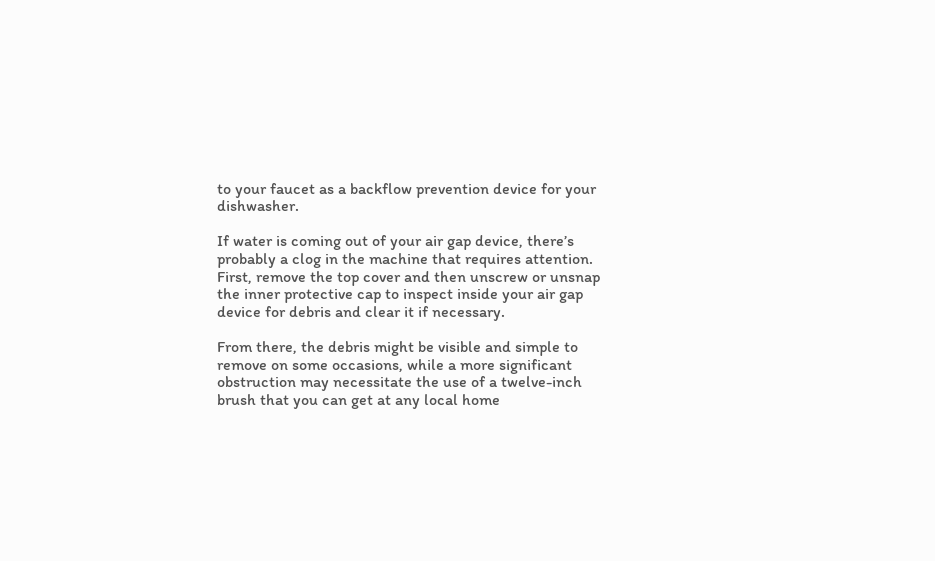to your faucet as a backflow prevention device for your dishwasher.

If water is coming out of your air gap device, there’s probably a clog in the machine that requires attention. First, remove the top cover and then unscrew or unsnap the inner protective cap to inspect inside your air gap device for debris and clear it if necessary.

From there, the debris might be visible and simple to remove on some occasions, while a more significant obstruction may necessitate the use of a twelve-inch brush that you can get at any local home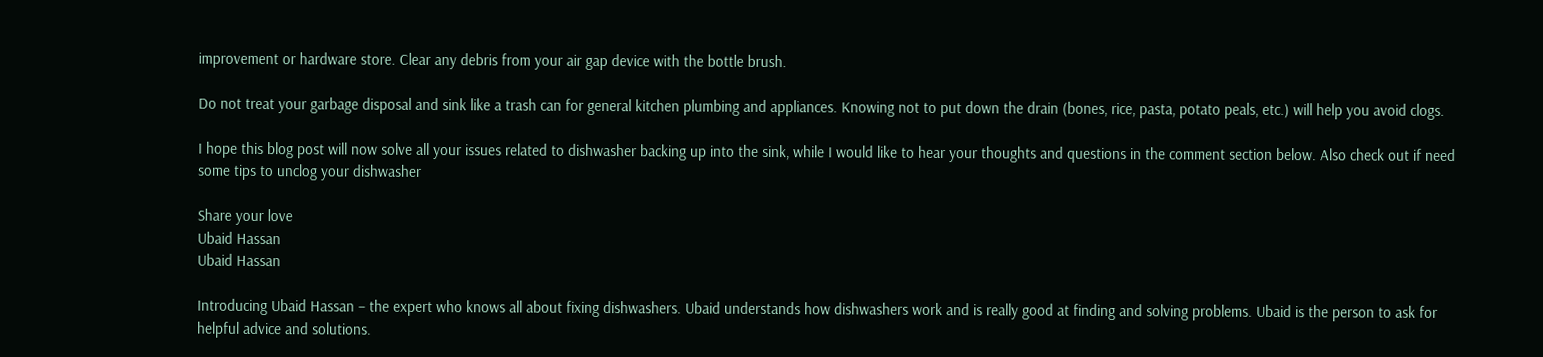improvement or hardware store. Clear any debris from your air gap device with the bottle brush.

Do not treat your garbage disposal and sink like a trash can for general kitchen plumbing and appliances. Knowing not to put down the drain (bones, rice, pasta, potato peals, etc.) will help you avoid clogs.

I hope this blog post will now solve all your issues related to dishwasher backing up into the sink, while I would like to hear your thoughts and questions in the comment section below. Also check out if need some tips to unclog your dishwasher

Share your love
Ubaid Hassan
Ubaid Hassan

Introducing Ubaid Hassan – the expert who knows all about fixing dishwashers. Ubaid understands how dishwashers work and is really good at finding and solving problems. Ubaid is the person to ask for helpful advice and solutions.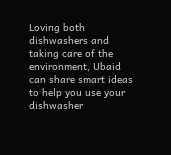Loving both dishwashers and taking care of the environment, Ubaid can share smart ideas to help you use your dishwasher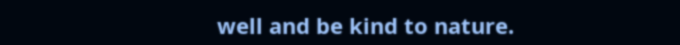well and be kind to nature.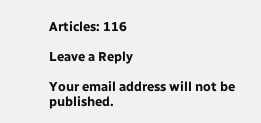Articles: 116

Leave a Reply

Your email address will not be published.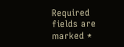Required fields are marked *